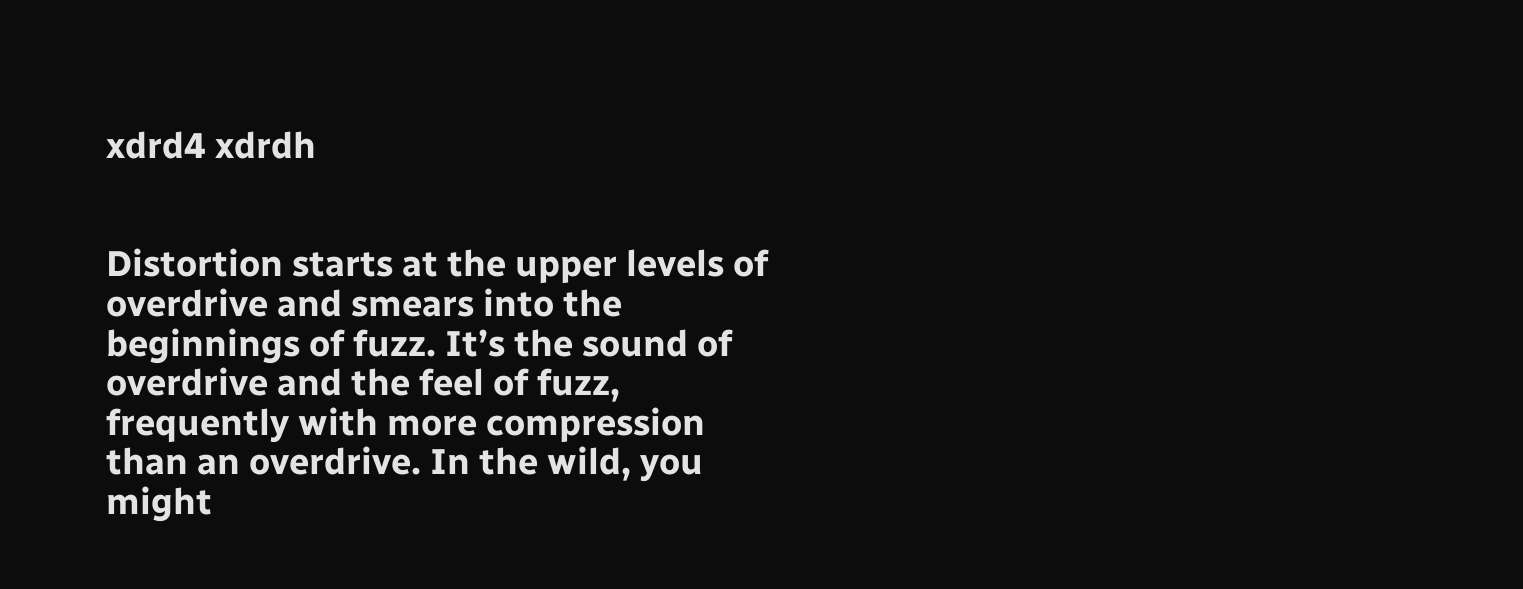xdrd4 xdrdh


Distortion starts at the upper levels of overdrive and smears into the beginnings of fuzz. It’s the sound of overdrive and the feel of fuzz, frequently with more compression than an overdrive. In the wild, you might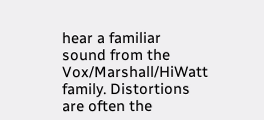hear a familiar sound from the Vox/Marshall/HiWatt family. Distortions are often the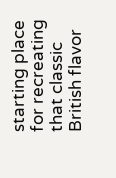starting place for recreating that classic British flavor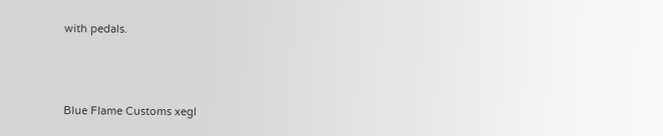with pedals.



Blue Flame Customs xegl